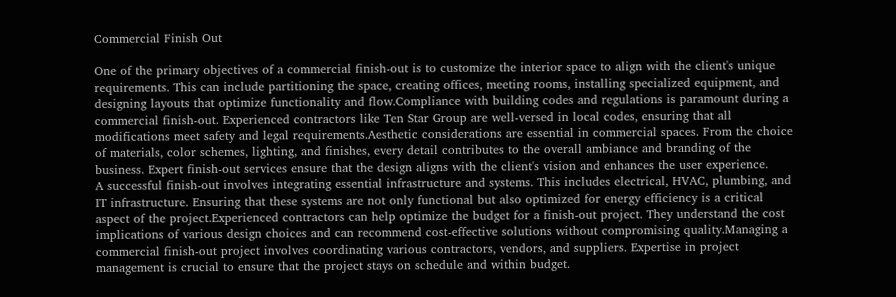Commercial Finish Out

One of the primary objectives of a commercial finish-out is to customize the interior space to align with the client's unique requirements. This can include partitioning the space, creating offices, meeting rooms, installing specialized equipment, and designing layouts that optimize functionality and flow.Compliance with building codes and regulations is paramount during a commercial finish-out. Experienced contractors like Ten Star Group are well-versed in local codes, ensuring that all modifications meet safety and legal requirements.Aesthetic considerations are essential in commercial spaces. From the choice of materials, color schemes, lighting, and finishes, every detail contributes to the overall ambiance and branding of the business. Expert finish-out services ensure that the design aligns with the client's vision and enhances the user experience.
A successful finish-out involves integrating essential infrastructure and systems. This includes electrical, HVAC, plumbing, and IT infrastructure. Ensuring that these systems are not only functional but also optimized for energy efficiency is a critical aspect of the project.Experienced contractors can help optimize the budget for a finish-out project. They understand the cost implications of various design choices and can recommend cost-effective solutions without compromising quality.Managing a commercial finish-out project involves coordinating various contractors, vendors, and suppliers. Expertise in project management is crucial to ensure that the project stays on schedule and within budget.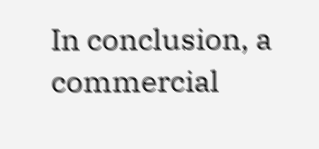In conclusion, a commercial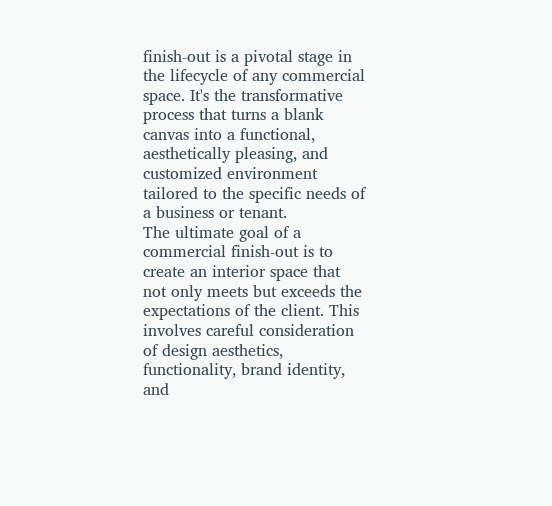finish-out is a pivotal stage in the lifecycle of any commercial space. It's the transformative process that turns a blank canvas into a functional, aesthetically pleasing, and customized environment tailored to the specific needs of a business or tenant.
The ultimate goal of a commercial finish-out is to create an interior space that not only meets but exceeds the expectations of the client. This involves careful consideration of design aesthetics, functionality, brand identity, and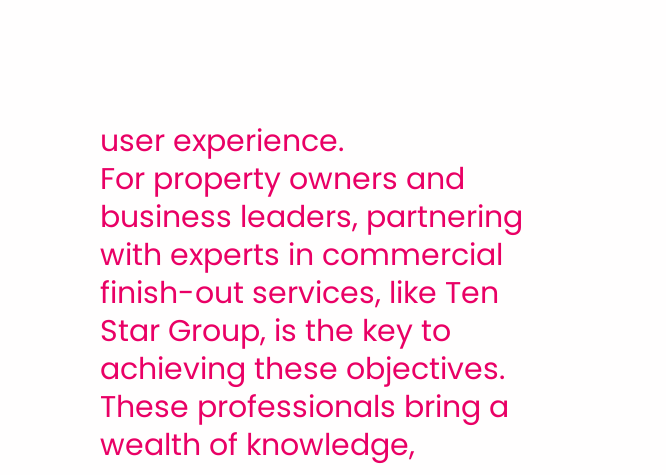user experience.
For property owners and business leaders, partnering with experts in commercial finish-out services, like Ten Star Group, is the key to achieving these objectives. These professionals bring a wealth of knowledge,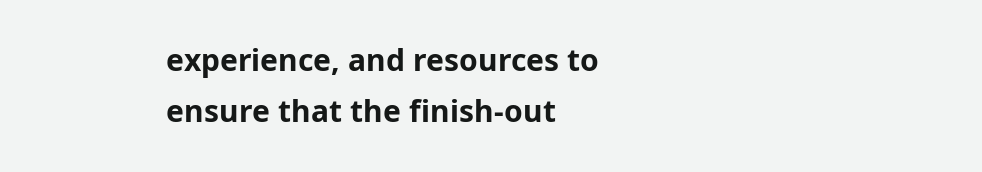experience, and resources to ensure that the finish-out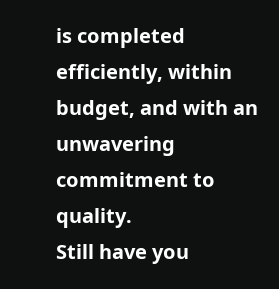is completed efficiently, within budget, and with an unwavering commitment to quality.
Still have you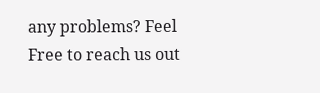any problems? Feel Free to reach us out